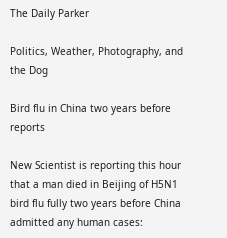The Daily Parker

Politics, Weather, Photography, and the Dog

Bird flu in China two years before reports

New Scientist is reporting this hour that a man died in Beijing of H5N1 bird flu fully two years before China admitted any human cases: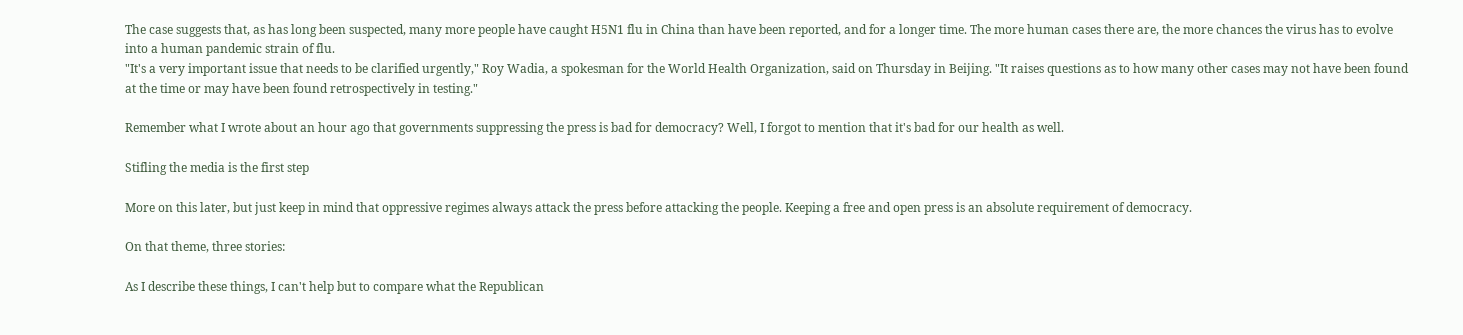The case suggests that, as has long been suspected, many more people have caught H5N1 flu in China than have been reported, and for a longer time. The more human cases there are, the more chances the virus has to evolve into a human pandemic strain of flu.
"It's a very important issue that needs to be clarified urgently," Roy Wadia, a spokesman for the World Health Organization, said on Thursday in Beijing. "It raises questions as to how many other cases may not have been found at the time or may have been found retrospectively in testing."

Remember what I wrote about an hour ago that governments suppressing the press is bad for democracy? Well, I forgot to mention that it's bad for our health as well.

Stifling the media is the first step

More on this later, but just keep in mind that oppressive regimes always attack the press before attacking the people. Keeping a free and open press is an absolute requirement of democracy.

On that theme, three stories:

As I describe these things, I can't help but to compare what the Republican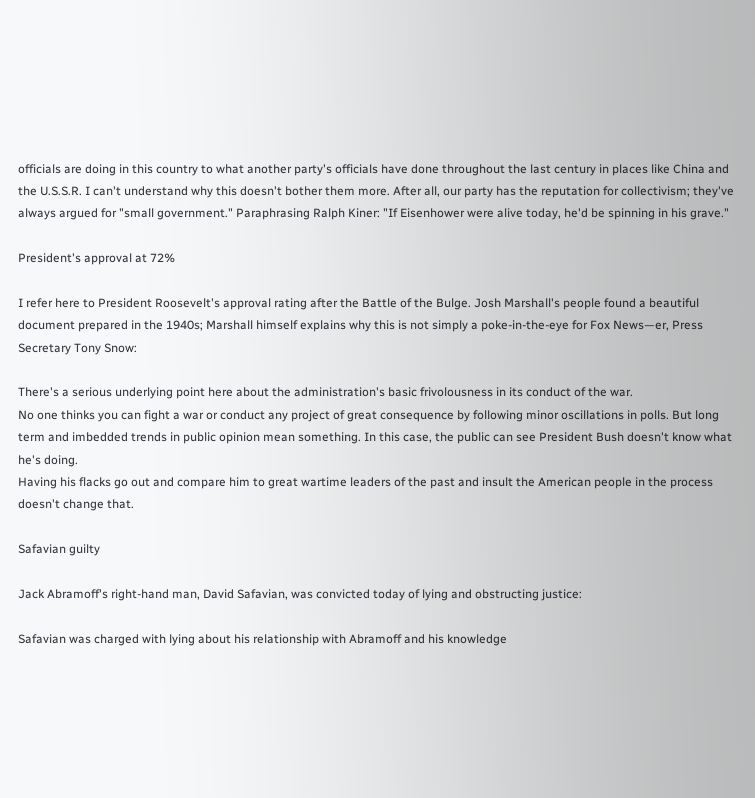officials are doing in this country to what another party's officials have done throughout the last century in places like China and the U.S.S.R. I can't understand why this doesn't bother them more. After all, our party has the reputation for collectivism; they've always argued for "small government." Paraphrasing Ralph Kiner: "If Eisenhower were alive today, he'd be spinning in his grave."

President's approval at 72%

I refer here to President Roosevelt's approval rating after the Battle of the Bulge. Josh Marshall's people found a beautiful document prepared in the 1940s; Marshall himself explains why this is not simply a poke-in-the-eye for Fox News—er, Press Secretary Tony Snow:

There's a serious underlying point here about the administration's basic frivolousness in its conduct of the war.
No one thinks you can fight a war or conduct any project of great consequence by following minor oscillations in polls. But long term and imbedded trends in public opinion mean something. In this case, the public can see President Bush doesn't know what he's doing.
Having his flacks go out and compare him to great wartime leaders of the past and insult the American people in the process doesn't change that.

Safavian guilty

Jack Abramoff's right-hand man, David Safavian, was convicted today of lying and obstructing justice:

Safavian was charged with lying about his relationship with Abramoff and his knowledge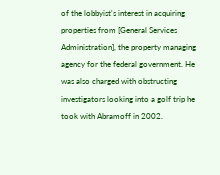of the lobbyist's interest in acquiring properties from [General Services Administration], the property managing agency for the federal government. He was also charged with obstructing investigators looking into a golf trip he took with Abramoff in 2002.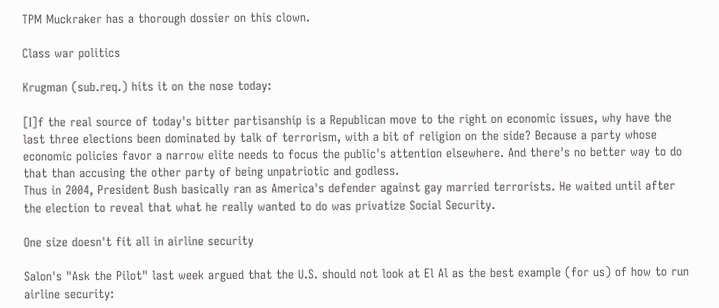TPM Muckraker has a thorough dossier on this clown.

Class war politics

Krugman (sub.req.) hits it on the nose today:

[I]f the real source of today's bitter partisanship is a Republican move to the right on economic issues, why have the last three elections been dominated by talk of terrorism, with a bit of religion on the side? Because a party whose economic policies favor a narrow elite needs to focus the public's attention elsewhere. And there's no better way to do that than accusing the other party of being unpatriotic and godless.
Thus in 2004, President Bush basically ran as America's defender against gay married terrorists. He waited until after the election to reveal that what he really wanted to do was privatize Social Security.

One size doesn't fit all in airline security

Salon's "Ask the Pilot" last week argued that the U.S. should not look at El Al as the best example (for us) of how to run airline security: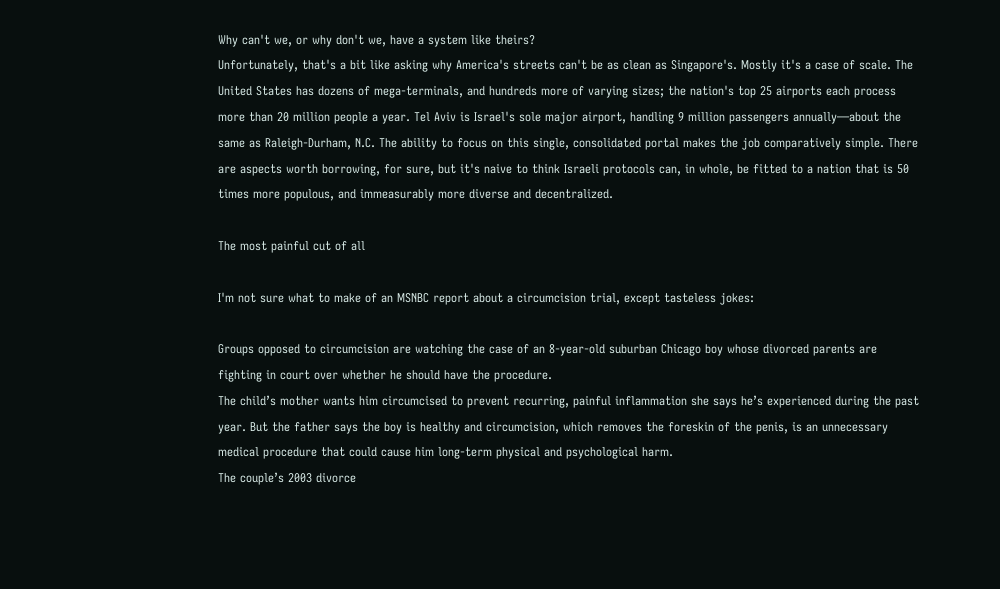Why can't we, or why don't we, have a system like theirs?
Unfortunately, that's a bit like asking why America's streets can't be as clean as Singapore's. Mostly it's a case of scale. The United States has dozens of mega-terminals, and hundreds more of varying sizes; the nation's top 25 airports each process more than 20 million people a year. Tel Aviv is Israel's sole major airport, handling 9 million passengers annually—about the same as Raleigh-Durham, N.C. The ability to focus on this single, consolidated portal makes the job comparatively simple. There are aspects worth borrowing, for sure, but it's naive to think Israeli protocols can, in whole, be fitted to a nation that is 50 times more populous, and immeasurably more diverse and decentralized.

The most painful cut of all

I'm not sure what to make of an MSNBC report about a circumcision trial, except tasteless jokes:

Groups opposed to circumcision are watching the case of an 8-year-old suburban Chicago boy whose divorced parents are fighting in court over whether he should have the procedure.
The child’s mother wants him circumcised to prevent recurring, painful inflammation she says he’s experienced during the past year. But the father says the boy is healthy and circumcision, which removes the foreskin of the penis, is an unnecessary medical procedure that could cause him long-term physical and psychological harm.
The couple’s 2003 divorce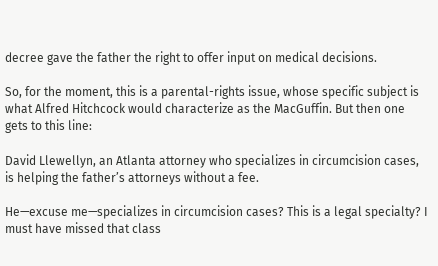decree gave the father the right to offer input on medical decisions.

So, for the moment, this is a parental-rights issue, whose specific subject is what Alfred Hitchcock would characterize as the MacGuffin. But then one gets to this line:

David Llewellyn, an Atlanta attorney who specializes in circumcision cases, is helping the father’s attorneys without a fee.

He—excuse me—specializes in circumcision cases? This is a legal specialty? I must have missed that class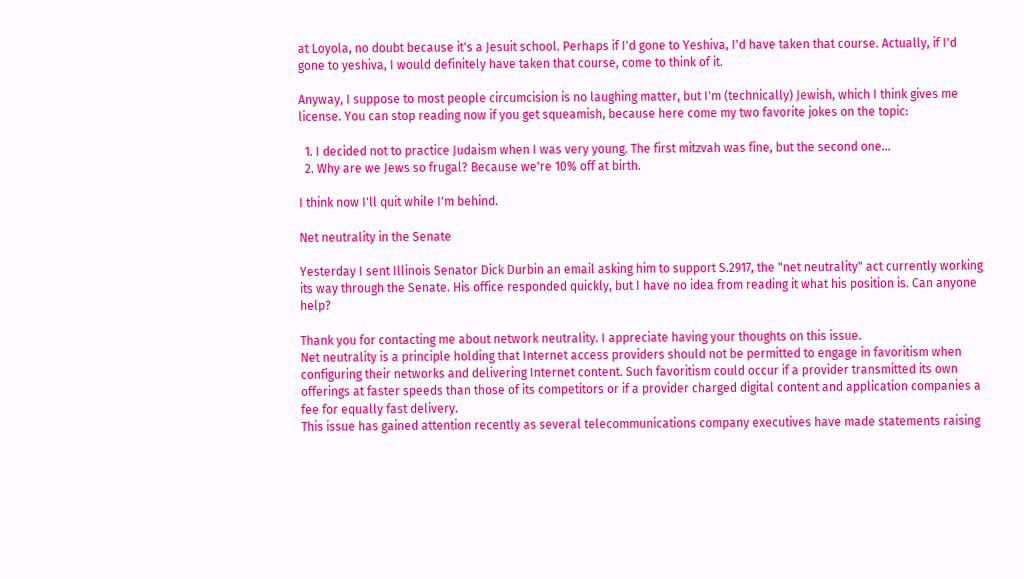at Loyola, no doubt because it's a Jesuit school. Perhaps if I'd gone to Yeshiva, I'd have taken that course. Actually, if I'd gone to yeshiva, I would definitely have taken that course, come to think of it.

Anyway, I suppose to most people circumcision is no laughing matter, but I'm (technically) Jewish, which I think gives me license. You can stop reading now if you get squeamish, because here come my two favorite jokes on the topic:

  1. I decided not to practice Judaism when I was very young. The first mitzvah was fine, but the second one...
  2. Why are we Jews so frugal? Because we're 10% off at birth.

I think now I'll quit while I'm behind.

Net neutrality in the Senate

Yesterday I sent Illinois Senator Dick Durbin an email asking him to support S.2917, the "net neutrality" act currently working its way through the Senate. His office responded quickly, but I have no idea from reading it what his position is. Can anyone help?

Thank you for contacting me about network neutrality. I appreciate having your thoughts on this issue.
Net neutrality is a principle holding that Internet access providers should not be permitted to engage in favoritism when configuring their networks and delivering Internet content. Such favoritism could occur if a provider transmitted its own offerings at faster speeds than those of its competitors or if a provider charged digital content and application companies a fee for equally fast delivery.
This issue has gained attention recently as several telecommunications company executives have made statements raising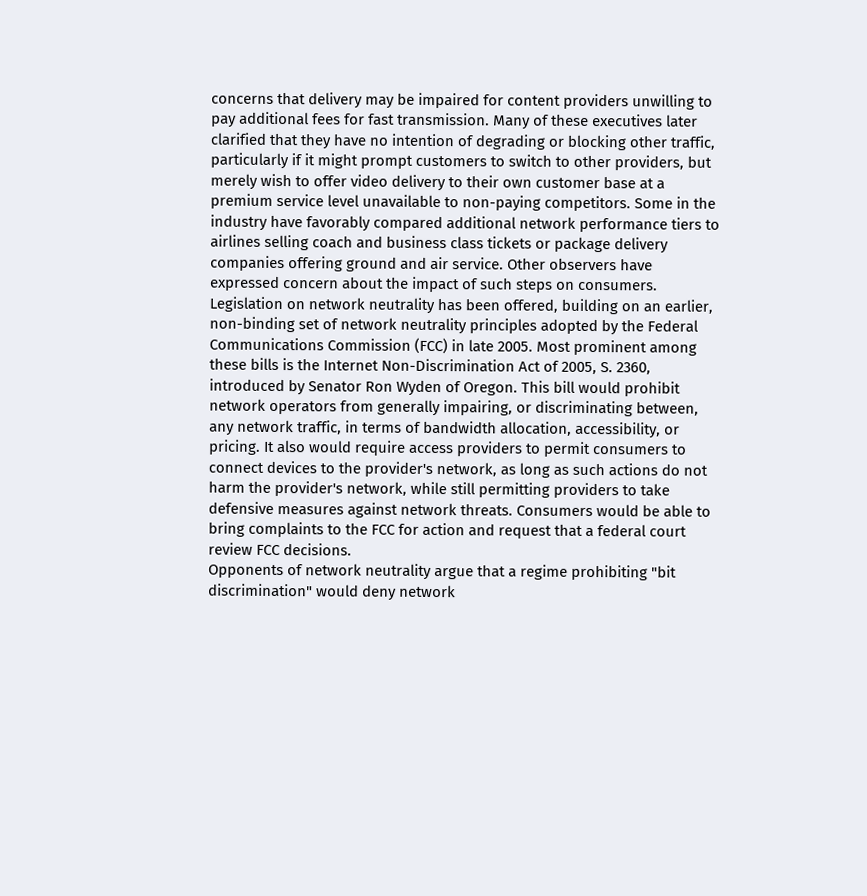concerns that delivery may be impaired for content providers unwilling to pay additional fees for fast transmission. Many of these executives later clarified that they have no intention of degrading or blocking other traffic, particularly if it might prompt customers to switch to other providers, but merely wish to offer video delivery to their own customer base at a premium service level unavailable to non-paying competitors. Some in the industry have favorably compared additional network performance tiers to airlines selling coach and business class tickets or package delivery companies offering ground and air service. Other observers have expressed concern about the impact of such steps on consumers.
Legislation on network neutrality has been offered, building on an earlier, non-binding set of network neutrality principles adopted by the Federal Communications Commission (FCC) in late 2005. Most prominent among these bills is the Internet Non-Discrimination Act of 2005, S. 2360, introduced by Senator Ron Wyden of Oregon. This bill would prohibit network operators from generally impairing, or discriminating between, any network traffic, in terms of bandwidth allocation, accessibility, or pricing. It also would require access providers to permit consumers to connect devices to the provider's network, as long as such actions do not harm the provider's network, while still permitting providers to take defensive measures against network threats. Consumers would be able to bring complaints to the FCC for action and request that a federal court review FCC decisions.
Opponents of network neutrality argue that a regime prohibiting "bit discrimination" would deny network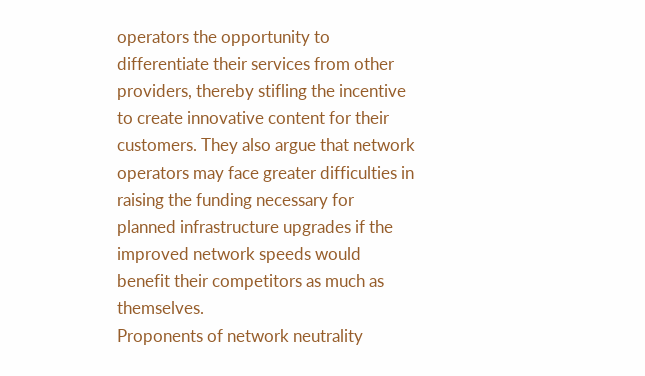operators the opportunity to differentiate their services from other providers, thereby stifling the incentive to create innovative content for their customers. They also argue that network operators may face greater difficulties in raising the funding necessary for planned infrastructure upgrades if the improved network speeds would benefit their competitors as much as themselves.
Proponents of network neutrality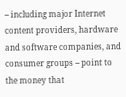-- including major Internet content providers, hardware and software companies, and consumer groups -- point to the money that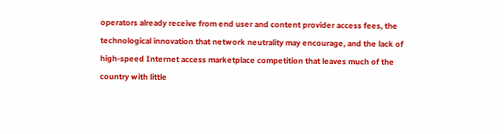operators already receive from end user and content provider access fees, the technological innovation that network neutrality may encourage, and the lack of high-speed Internet access marketplace competition that leaves much of the country with little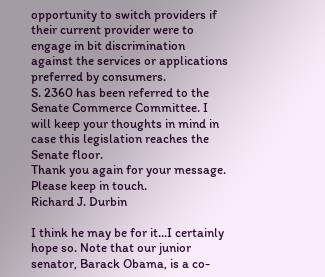opportunity to switch providers if their current provider were to engage in bit discrimination against the services or applications preferred by consumers.
S. 2360 has been referred to the Senate Commerce Committee. I will keep your thoughts in mind in case this legislation reaches the Senate floor.
Thank you again for your message. Please keep in touch.
Richard J. Durbin

I think he may be for it...I certainly hope so. Note that our junior senator, Barack Obama, is a co-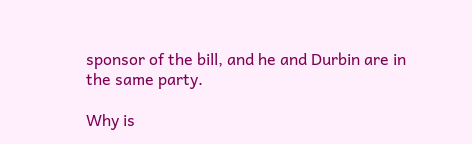sponsor of the bill, and he and Durbin are in the same party.

Why is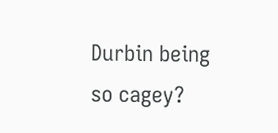Durbin being so cagey?